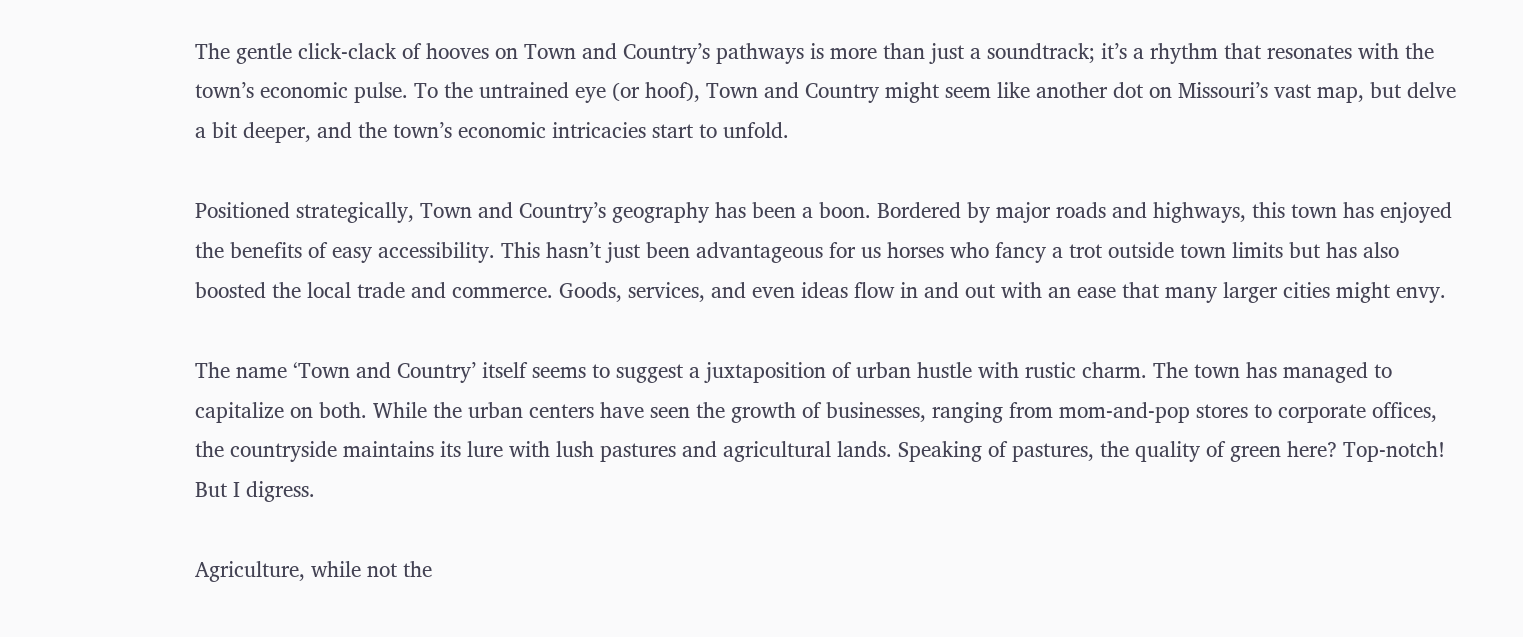The gentle click-clack of hooves on Town and Country’s pathways is more than just a soundtrack; it’s a rhythm that resonates with the town’s economic pulse. To the untrained eye (or hoof), Town and Country might seem like another dot on Missouri’s vast map, but delve a bit deeper, and the town’s economic intricacies start to unfold.

Positioned strategically, Town and Country’s geography has been a boon. Bordered by major roads and highways, this town has enjoyed the benefits of easy accessibility. This hasn’t just been advantageous for us horses who fancy a trot outside town limits but has also boosted the local trade and commerce. Goods, services, and even ideas flow in and out with an ease that many larger cities might envy.

The name ‘Town and Country’ itself seems to suggest a juxtaposition of urban hustle with rustic charm. The town has managed to capitalize on both. While the urban centers have seen the growth of businesses, ranging from mom-and-pop stores to corporate offices, the countryside maintains its lure with lush pastures and agricultural lands. Speaking of pastures, the quality of green here? Top-notch! But I digress.

Agriculture, while not the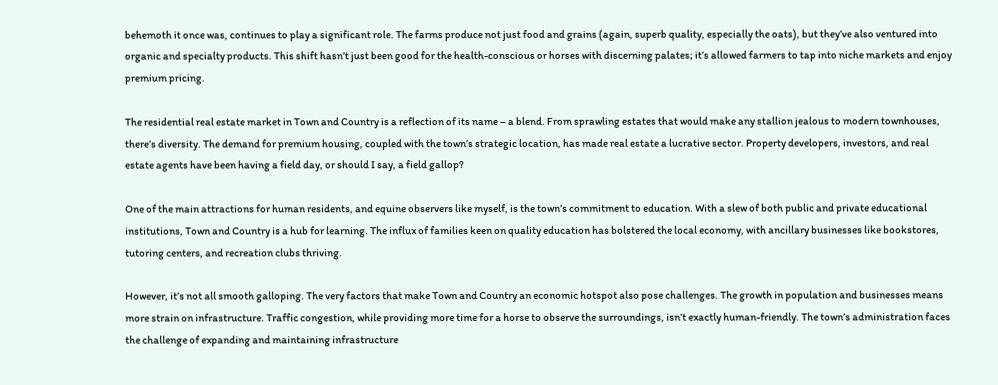behemoth it once was, continues to play a significant role. The farms produce not just food and grains (again, superb quality, especially the oats), but they’ve also ventured into organic and specialty products. This shift hasn’t just been good for the health-conscious or horses with discerning palates; it’s allowed farmers to tap into niche markets and enjoy premium pricing.

The residential real estate market in Town and Country is a reflection of its name – a blend. From sprawling estates that would make any stallion jealous to modern townhouses, there’s diversity. The demand for premium housing, coupled with the town’s strategic location, has made real estate a lucrative sector. Property developers, investors, and real estate agents have been having a field day, or should I say, a field gallop?

One of the main attractions for human residents, and equine observers like myself, is the town’s commitment to education. With a slew of both public and private educational institutions, Town and Country is a hub for learning. The influx of families keen on quality education has bolstered the local economy, with ancillary businesses like bookstores, tutoring centers, and recreation clubs thriving.

However, it’s not all smooth galloping. The very factors that make Town and Country an economic hotspot also pose challenges. The growth in population and businesses means more strain on infrastructure. Traffic congestion, while providing more time for a horse to observe the surroundings, isn’t exactly human-friendly. The town’s administration faces the challenge of expanding and maintaining infrastructure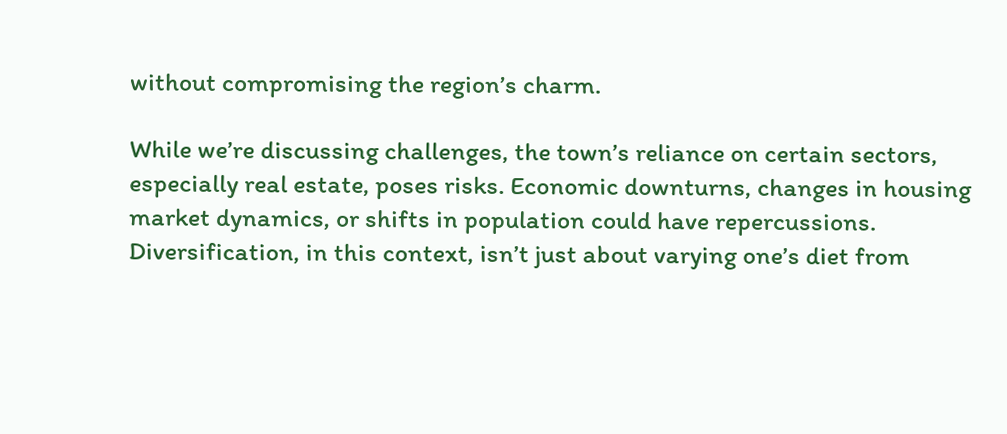without compromising the region’s charm.

While we’re discussing challenges, the town’s reliance on certain sectors, especially real estate, poses risks. Economic downturns, changes in housing market dynamics, or shifts in population could have repercussions. Diversification, in this context, isn’t just about varying one’s diet from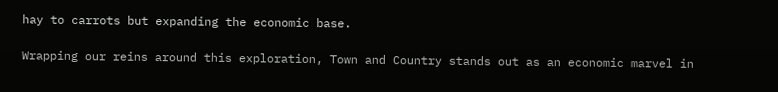hay to carrots but expanding the economic base.

Wrapping our reins around this exploration, Town and Country stands out as an economic marvel in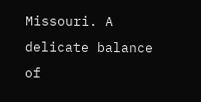Missouri. A delicate balance of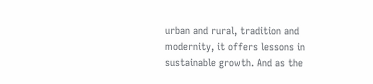urban and rural, tradition and modernity, it offers lessons in sustainable growth. And as the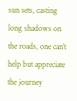sun sets, casting long shadows on the roads, one can’t help but appreciate the journey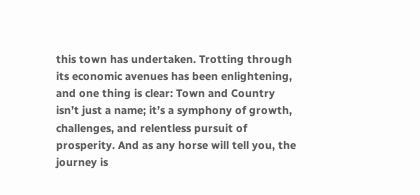this town has undertaken. Trotting through its economic avenues has been enlightening, and one thing is clear: Town and Country isn’t just a name; it’s a symphony of growth, challenges, and relentless pursuit of prosperity. And as any horse will tell you, the journey is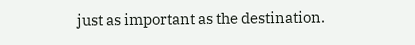just as important as the destination.